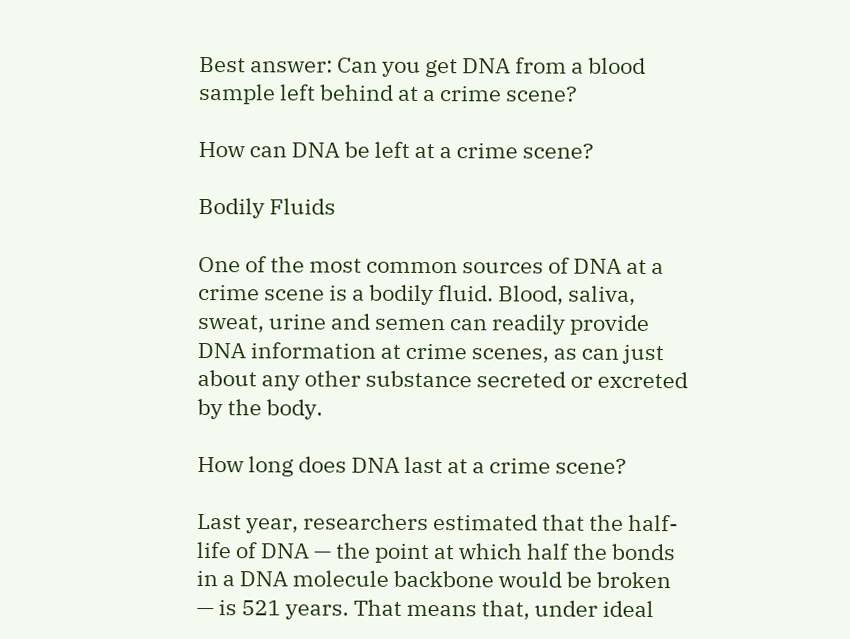Best answer: Can you get DNA from a blood sample left behind at a crime scene?

How can DNA be left at a crime scene?

Bodily Fluids

One of the most common sources of DNA at a crime scene is a bodily fluid. Blood, saliva, sweat, urine and semen can readily provide DNA information at crime scenes, as can just about any other substance secreted or excreted by the body.

How long does DNA last at a crime scene?

Last year, researchers estimated that the half-life of DNA — the point at which half the bonds in a DNA molecule backbone would be broken — is 521 years. That means that, under ideal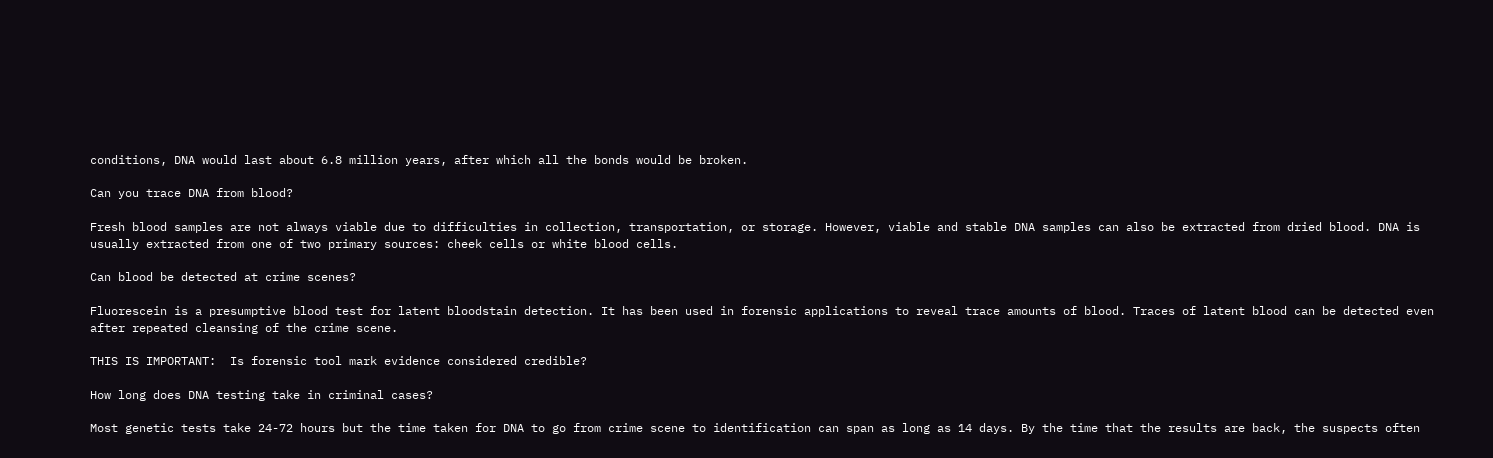conditions, DNA would last about 6.8 million years, after which all the bonds would be broken.

Can you trace DNA from blood?

Fresh blood samples are not always viable due to difficulties in collection, transportation, or storage. However, viable and stable DNA samples can also be extracted from dried blood. DNA is usually extracted from one of two primary sources: cheek cells or white blood cells.

Can blood be detected at crime scenes?

Fluorescein is a presumptive blood test for latent bloodstain detection. It has been used in forensic applications to reveal trace amounts of blood. Traces of latent blood can be detected even after repeated cleansing of the crime scene.

THIS IS IMPORTANT:  Is forensic tool mark evidence considered credible?

How long does DNA testing take in criminal cases?

Most genetic tests take 24-72 hours but the time taken for DNA to go from crime scene to identification can span as long as 14 days. By the time that the results are back, the suspects often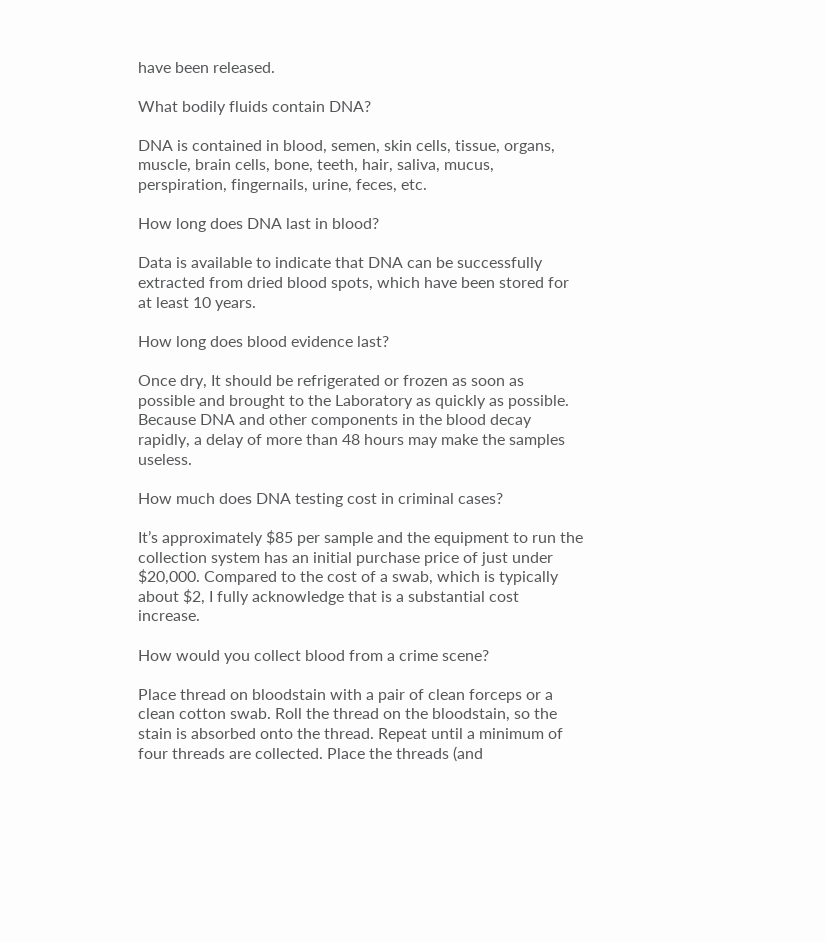have been released.

What bodily fluids contain DNA?

DNA is contained in blood, semen, skin cells, tissue, organs, muscle, brain cells, bone, teeth, hair, saliva, mucus, perspiration, fingernails, urine, feces, etc.

How long does DNA last in blood?

Data is available to indicate that DNA can be successfully extracted from dried blood spots, which have been stored for at least 10 years.

How long does blood evidence last?

Once dry, It should be refrigerated or frozen as soon as possible and brought to the Laboratory as quickly as possible. Because DNA and other components in the blood decay rapidly, a delay of more than 48 hours may make the samples useless.

How much does DNA testing cost in criminal cases?

It’s approximately $85 per sample and the equipment to run the collection system has an initial purchase price of just under $20,000. Compared to the cost of a swab, which is typically about $2, I fully acknowledge that is a substantial cost increase.

How would you collect blood from a crime scene?

Place thread on bloodstain with a pair of clean forceps or a clean cotton swab. Roll the thread on the bloodstain, so the stain is absorbed onto the thread. Repeat until a minimum of four threads are collected. Place the threads (and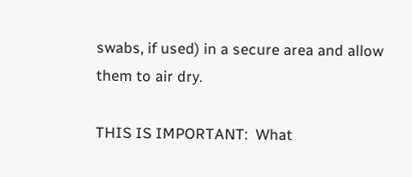swabs, if used) in a secure area and allow them to air dry.

THIS IS IMPORTANT:  What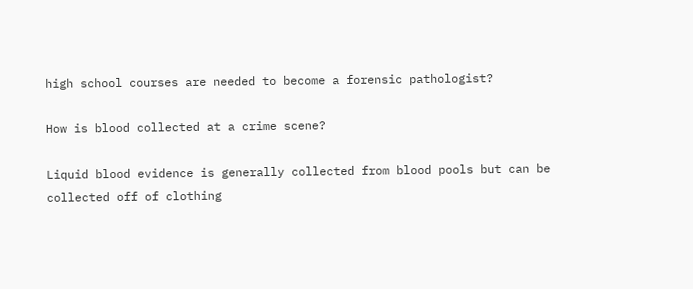high school courses are needed to become a forensic pathologist?

How is blood collected at a crime scene?

Liquid blood evidence is generally collected from blood pools but can be collected off of clothing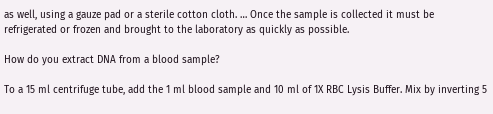as well, using a gauze pad or a sterile cotton cloth. … Once the sample is collected it must be refrigerated or frozen and brought to the laboratory as quickly as possible.

How do you extract DNA from a blood sample?

To a 15 ml centrifuge tube, add the 1 ml blood sample and 10 ml of 1X RBC Lysis Buffer. Mix by inverting 5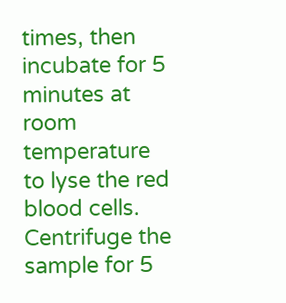times, then incubate for 5 minutes at room temperature to lyse the red blood cells. Centrifuge the sample for 5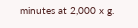minutes at 2,000 x g.